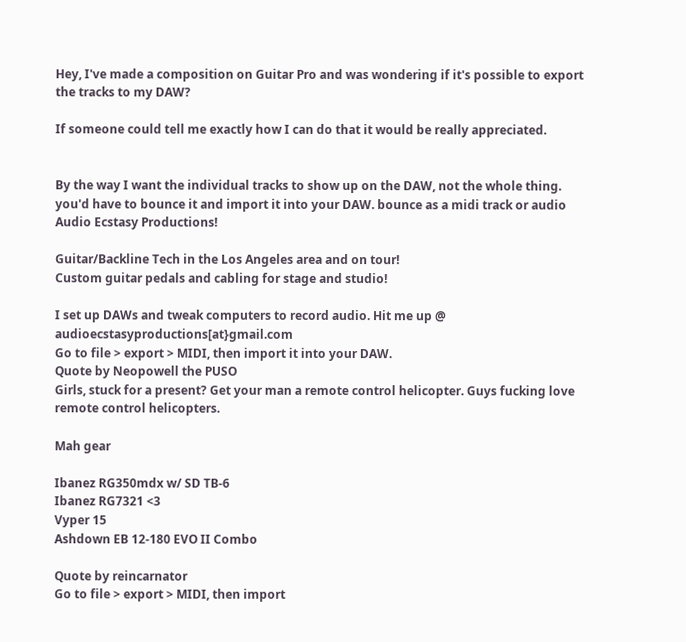Hey, I've made a composition on Guitar Pro and was wondering if it's possible to export the tracks to my DAW?

If someone could tell me exactly how I can do that it would be really appreciated.


By the way I want the individual tracks to show up on the DAW, not the whole thing.
you'd have to bounce it and import it into your DAW. bounce as a midi track or audio
Audio Ecstasy Productions!

Guitar/Backline Tech in the Los Angeles area and on tour!
Custom guitar pedals and cabling for stage and studio!

I set up DAWs and tweak computers to record audio. Hit me up @ audioecstasyproductions[at}gmail.com
Go to file > export > MIDI, then import it into your DAW.
Quote by Neopowell the PUSO
Girls, stuck for a present? Get your man a remote control helicopter. Guys fucking love remote control helicopters.

Mah gear

Ibanez RG350mdx w/ SD TB-6
Ibanez RG7321 <3
Vyper 15
Ashdown EB 12-180 EVO II Combo

Quote by reincarnator
Go to file > export > MIDI, then import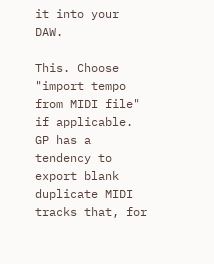it into your DAW.

This. Choose "import tempo from MIDI file" if applicable. GP has a tendency to export blank duplicate MIDI tracks that, for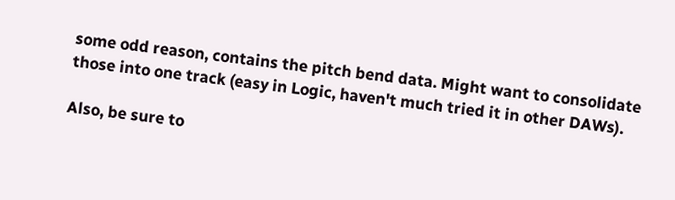some odd reason, contains the pitch bend data. Might want to consolidate those into one track (easy in Logic, haven't much tried it in other DAWs).

Also, be sure to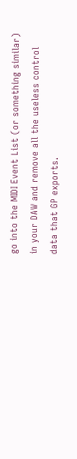go into the MIDI Event List (or something similar) in your DAW and remove all the useless control data that GP exports.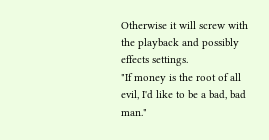Otherwise it will screw with the playback and possibly effects settings.
"If money is the root of all evil, I'd like to be a bad, bad man."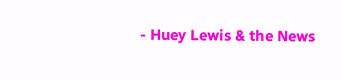- Huey Lewis & the News